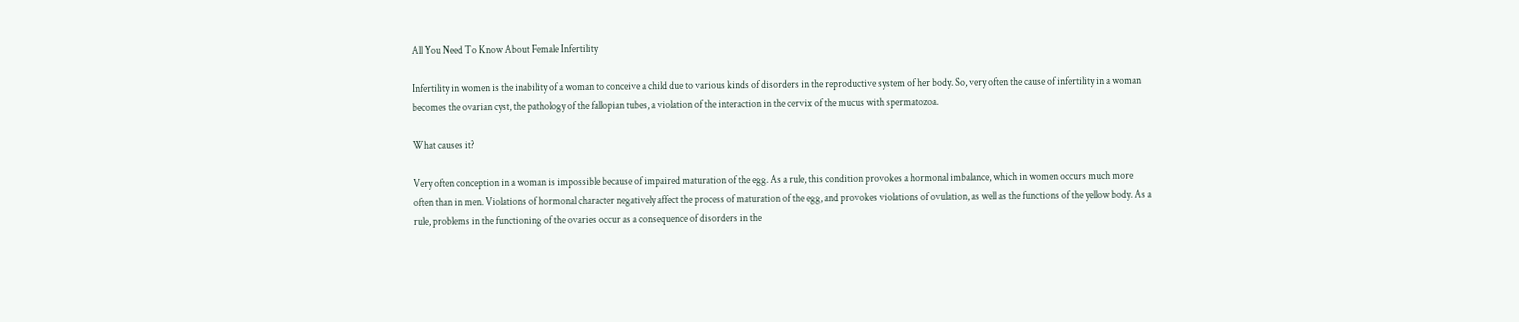All You Need To Know About Female Infertility

Infertility in women is the inability of a woman to conceive a child due to various kinds of disorders in the reproductive system of her body. So, very often the cause of infertility in a woman becomes the ovarian cyst, the pathology of the fallopian tubes, a violation of the interaction in the cervix of the mucus with spermatozoa.

What causes it?

Very often conception in a woman is impossible because of impaired maturation of the egg. As a rule, this condition provokes a hormonal imbalance, which in women occurs much more often than in men. Violations of hormonal character negatively affect the process of maturation of the egg, and provokes violations of ovulation, as well as the functions of the yellow body. As a rule, problems in the functioning of the ovaries occur as a consequence of disorders in the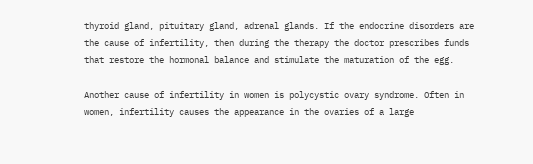thyroid gland, pituitary gland, adrenal glands. If the endocrine disorders are the cause of infertility, then during the therapy the doctor prescribes funds that restore the hormonal balance and stimulate the maturation of the egg.

Another cause of infertility in women is polycystic ovary syndrome. Often in women, infertility causes the appearance in the ovaries of a large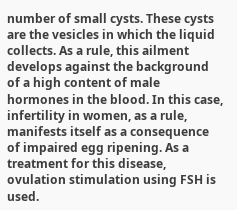number of small cysts. These cysts are the vesicles in which the liquid collects. As a rule, this ailment develops against the background of a high content of male hormones in the blood. In this case, infertility in women, as a rule, manifests itself as a consequence of impaired egg ripening. As a treatment for this disease, ovulation stimulation using FSH is used.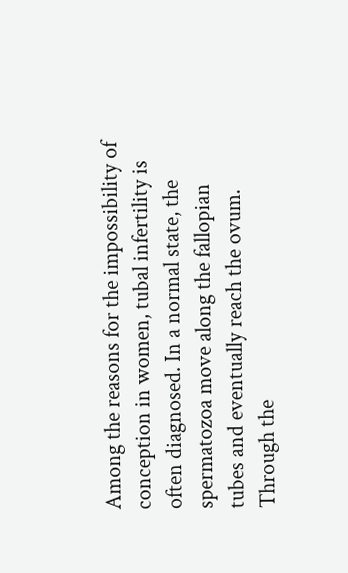Among the reasons for the impossibility of conception in women, tubal infertility is often diagnosed. In a normal state, the spermatozoa move along the fallopian tubes and eventually reach the ovum. Through the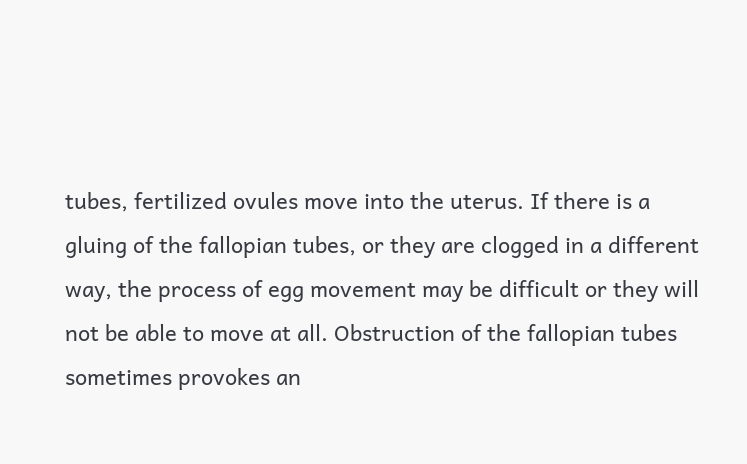tubes, fertilized ovules move into the uterus. If there is a gluing of the fallopian tubes, or they are clogged in a different way, the process of egg movement may be difficult or they will not be able to move at all. Obstruction of the fallopian tubes sometimes provokes an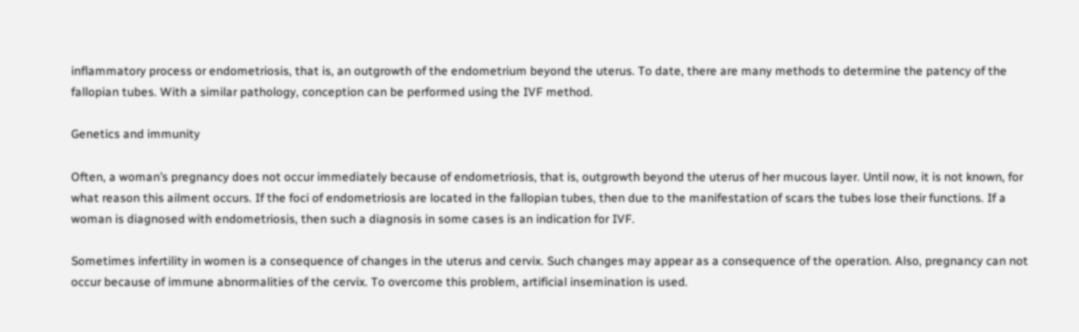inflammatory process or endometriosis, that is, an outgrowth of the endometrium beyond the uterus. To date, there are many methods to determine the patency of the fallopian tubes. With a similar pathology, conception can be performed using the IVF method.

Genetics and immunity

Often, a woman’s pregnancy does not occur immediately because of endometriosis, that is, outgrowth beyond the uterus of her mucous layer. Until now, it is not known, for what reason this ailment occurs. If the foci of endometriosis are located in the fallopian tubes, then due to the manifestation of scars the tubes lose their functions. If a woman is diagnosed with endometriosis, then such a diagnosis in some cases is an indication for IVF.

Sometimes infertility in women is a consequence of changes in the uterus and cervix. Such changes may appear as a consequence of the operation. Also, pregnancy can not occur because of immune abnormalities of the cervix. To overcome this problem, artificial insemination is used.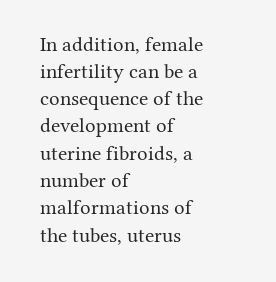In addition, female infertility can be a consequence of the development of uterine fibroids, a number of malformations of the tubes, uterus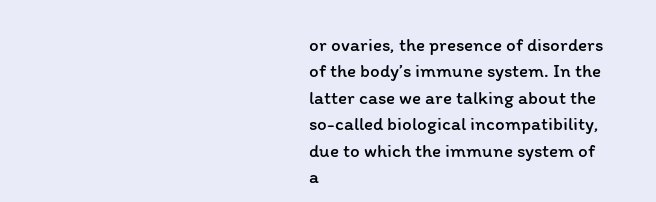or ovaries, the presence of disorders of the body’s immune system. In the latter case we are talking about the so-called biological incompatibility, due to which the immune system of a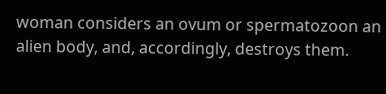woman considers an ovum or spermatozoon an alien body, and, accordingly, destroys them.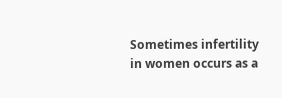Sometimes infertility in women occurs as a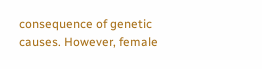consequence of genetic causes. However, female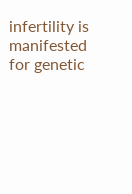infertility is manifested for genetic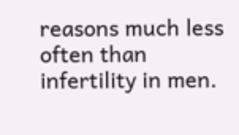reasons much less often than infertility in men.